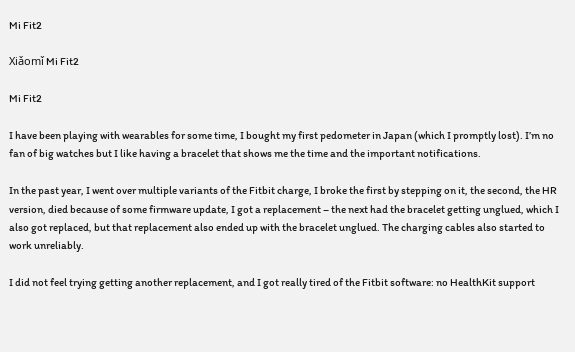Mi Fit2

Xiǎomǐ Mi Fit2

Mi Fit2

I have been playing with wearables for some time, I bought my first pedometer in Japan (which I promptly lost). I’m no fan of big watches but I like having a bracelet that shows me the time and the important notifications.

In the past year, I went over multiple variants of the Fitbit charge, I broke the first by stepping on it, the second, the HR version, died because of some firmware update, I got a replacement – the next had the bracelet getting unglued, which I also got replaced, but that replacement also ended up with the bracelet unglued. The charging cables also started to work unreliably.

I did not feel trying getting another replacement, and I got really tired of the Fitbit software: no HealthKit support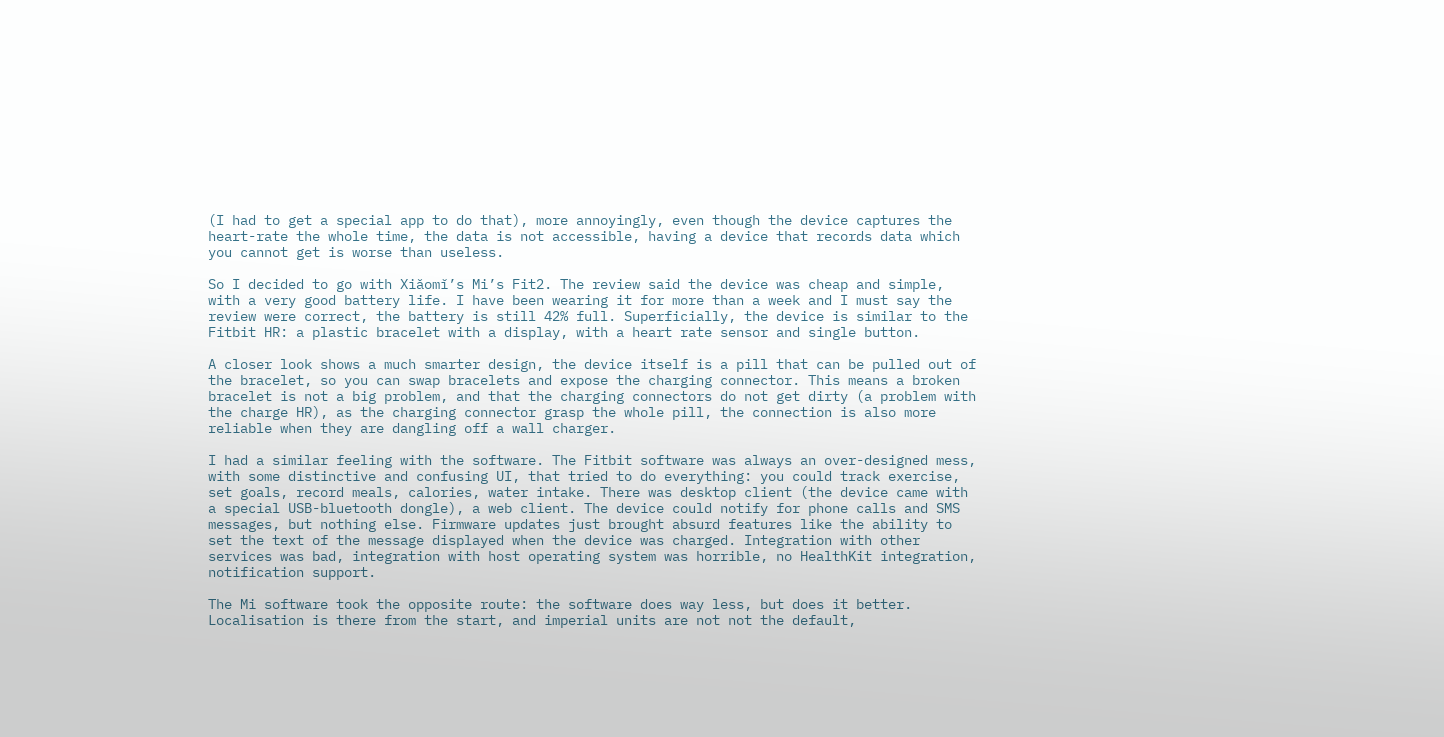(I had to get a special app to do that), more annoyingly, even though the device captures the heart-rate the whole time, the data is not accessible, having a device that records data which you cannot get is worse than useless.

So I decided to go with Xiǎomǐ’s Mi’s Fit2. The review said the device was cheap and simple, with a very good battery life. I have been wearing it for more than a week and I must say the review were correct, the battery is still 42% full. Superficially, the device is similar to the Fitbit HR: a plastic bracelet with a display, with a heart rate sensor and single button.

A closer look shows a much smarter design, the device itself is a pill that can be pulled out of the bracelet, so you can swap bracelets and expose the charging connector. This means a broken bracelet is not a big problem, and that the charging connectors do not get dirty (a problem with the charge HR), as the charging connector grasp the whole pill, the connection is also more reliable when they are dangling off a wall charger.

I had a similar feeling with the software. The Fitbit software was always an over-designed mess, with some distinctive and confusing UI, that tried to do everything: you could track exercise, set goals, record meals, calories, water intake. There was desktop client (the device came with a special USB-bluetooth dongle), a web client. The device could notify for phone calls and SMS messages, but nothing else. Firmware updates just brought absurd features like the ability to set the text of the message displayed when the device was charged. Integration with other services was bad, integration with host operating system was horrible, no HealthKit integration, notification support.

The Mi software took the opposite route: the software does way less, but does it better. Localisation is there from the start, and imperial units are not not the default,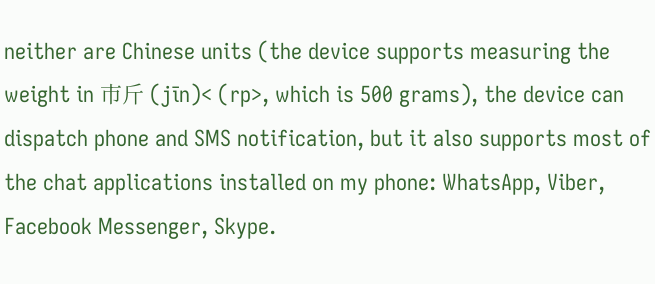neither are Chinese units (the device supports measuring the weight in 市斤 (jīn)< (rp>, which is 500 grams), the device can dispatch phone and SMS notification, but it also supports most of the chat applications installed on my phone: WhatsApp, Viber, Facebook Messenger, Skype.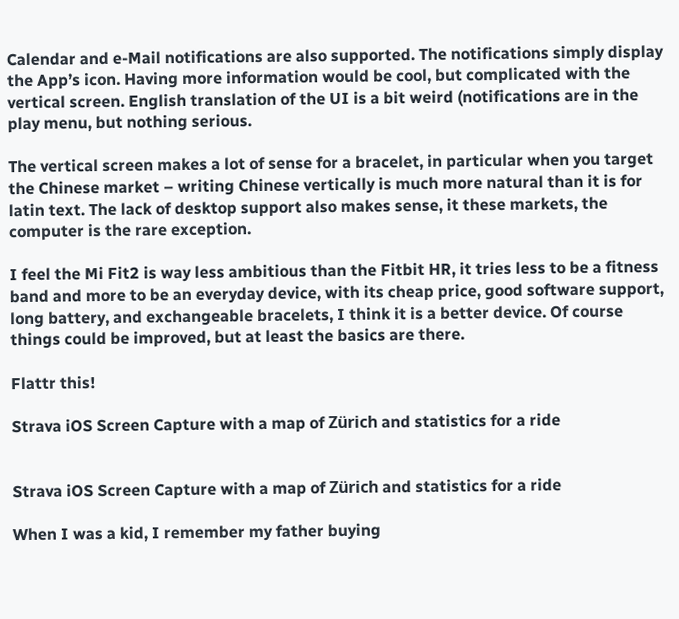Calendar and e-Mail notifications are also supported. The notifications simply display the App’s icon. Having more information would be cool, but complicated with the vertical screen. English translation of the UI is a bit weird (notifications are in the play menu, but nothing serious.

The vertical screen makes a lot of sense for a bracelet, in particular when you target the Chinese market – writing Chinese vertically is much more natural than it is for latin text. The lack of desktop support also makes sense, it these markets, the computer is the rare exception.

I feel the Mi Fit2 is way less ambitious than the Fitbit HR, it tries less to be a fitness band and more to be an everyday device, with its cheap price, good software support, long battery, and exchangeable bracelets, I think it is a better device. Of course things could be improved, but at least the basics are there.

Flattr this!

Strava iOS Screen Capture with a map of Zürich and statistics for a ride


Strava iOS Screen Capture with a map of Zürich and statistics for a ride

When I was a kid, I remember my father buying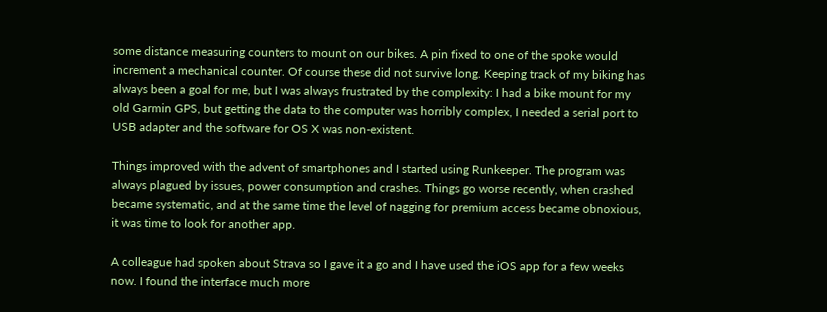some distance measuring counters to mount on our bikes. A pin fixed to one of the spoke would increment a mechanical counter. Of course these did not survive long. Keeping track of my biking has always been a goal for me, but I was always frustrated by the complexity: I had a bike mount for my old Garmin GPS, but getting the data to the computer was horribly complex, I needed a serial port to USB adapter and the software for OS X was non-existent.

Things improved with the advent of smartphones and I started using Runkeeper. The program was always plagued by issues, power consumption and crashes. Things go worse recently, when crashed became systematic, and at the same time the level of nagging for premium access became obnoxious, it was time to look for another app.

A colleague had spoken about Strava so I gave it a go and I have used the iOS app for a few weeks now. I found the interface much more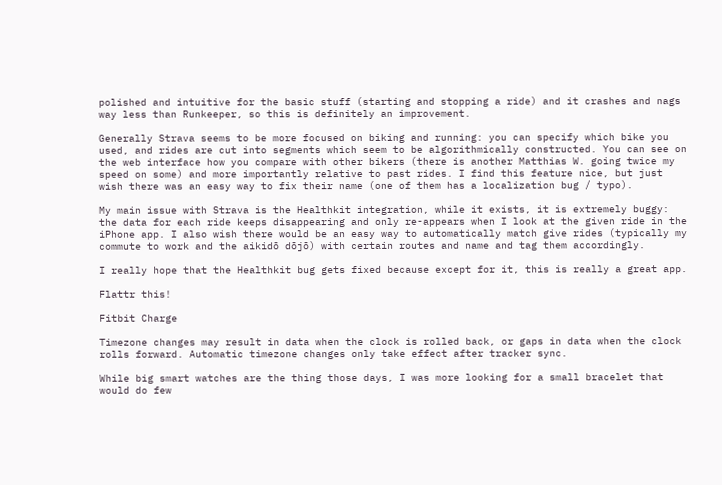polished and intuitive for the basic stuff (starting and stopping a ride) and it crashes and nags way less than Runkeeper, so this is definitely an improvement.

Generally Strava seems to be more focused on biking and running: you can specify which bike you used, and rides are cut into segments which seem to be algorithmically constructed. You can see on the web interface how you compare with other bikers (there is another Matthias W. going twice my speed on some) and more importantly relative to past rides. I find this feature nice, but just wish there was an easy way to fix their name (one of them has a localization bug / typo).

My main issue with Strava is the Healthkit integration, while it exists, it is extremely buggy: the data for each ride keeps disappearing and only re-appears when I look at the given ride in the iPhone app. I also wish there would be an easy way to automatically match give rides (typically my commute to work and the aikidō dōjō) with certain routes and name and tag them accordingly.

I really hope that the Healthkit bug gets fixed because except for it, this is really a great app.

Flattr this!

Fitbit Charge

Timezone changes may result in data when the clock is rolled back, or gaps in data when the clock rolls forward. Automatic timezone changes only take effect after tracker sync.

While big smart watches are the thing those days, I was more looking for a small bracelet that would do few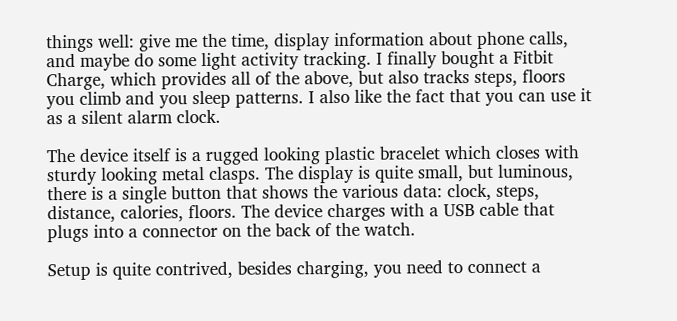things well: give me the time, display information about phone calls, and maybe do some light activity tracking. I finally bought a Fitbit Charge, which provides all of the above, but also tracks steps, floors you climb and you sleep patterns. I also like the fact that you can use it as a silent alarm clock.

The device itself is a rugged looking plastic bracelet which closes with sturdy looking metal clasps. The display is quite small, but luminous, there is a single button that shows the various data: clock, steps, distance, calories, floors. The device charges with a USB cable that plugs into a connector on the back of the watch.

Setup is quite contrived, besides charging, you need to connect a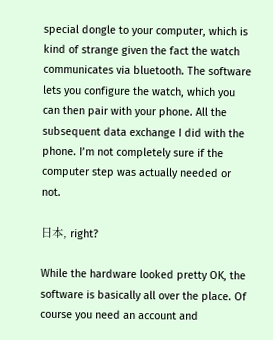special dongle to your computer, which is kind of strange given the fact the watch communicates via bluetooth. The software lets you configure the watch, which you can then pair with your phone. All the subsequent data exchange I did with the phone. I’m not completely sure if the computer step was actually needed or not.

日本, right?

While the hardware looked pretty OK, the software is basically all over the place. Of course you need an account and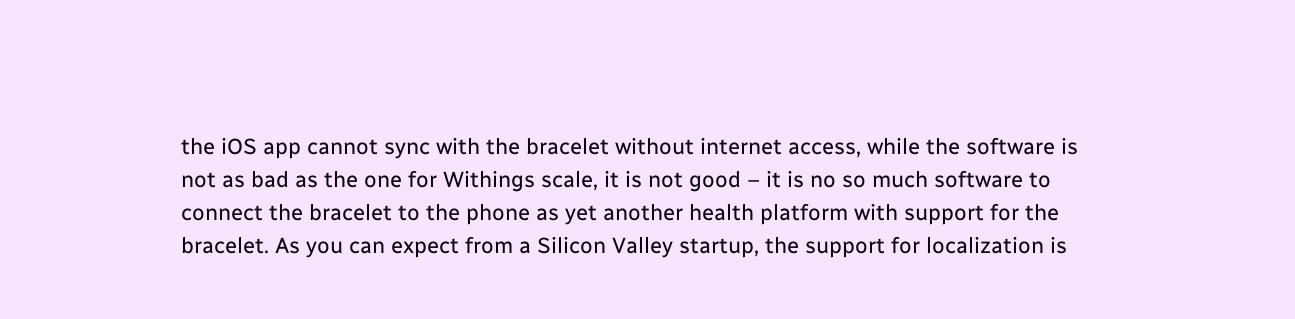the iOS app cannot sync with the bracelet without internet access, while the software is not as bad as the one for Withings scale, it is not good – it is no so much software to connect the bracelet to the phone as yet another health platform with support for the bracelet. As you can expect from a Silicon Valley startup, the support for localization is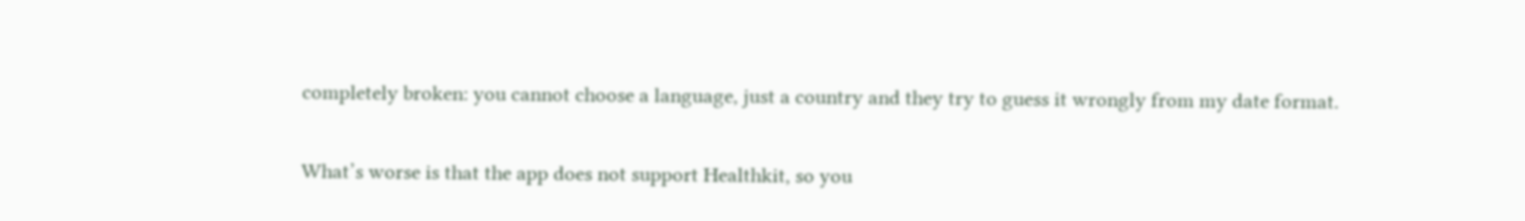completely broken: you cannot choose a language, just a country and they try to guess it wrongly from my date format.

What’s worse is that the app does not support Healthkit, so you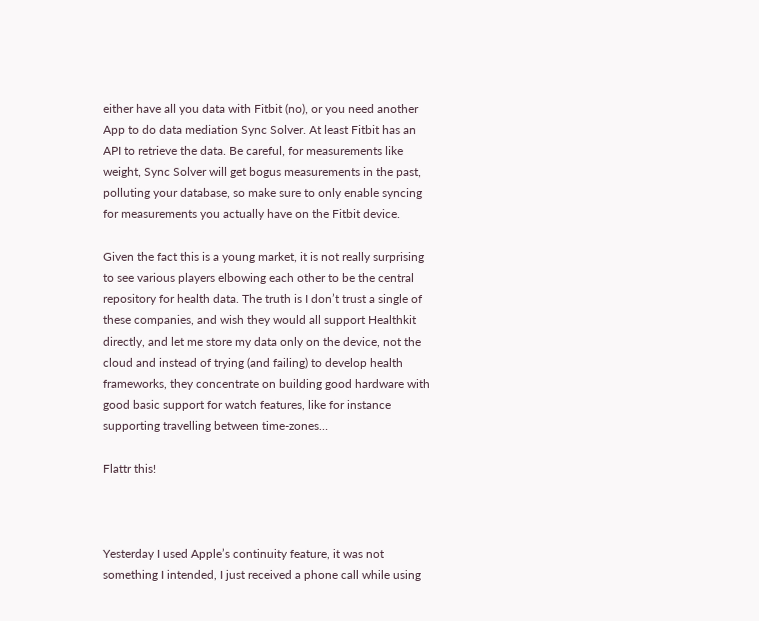either have all you data with Fitbit (no), or you need another App to do data mediation Sync Solver. At least Fitbit has an API to retrieve the data. Be careful, for measurements like weight, Sync Solver will get bogus measurements in the past, polluting your database, so make sure to only enable syncing for measurements you actually have on the Fitbit device.

Given the fact this is a young market, it is not really surprising to see various players elbowing each other to be the central repository for health data. The truth is I don’t trust a single of these companies, and wish they would all support Healthkit directly, and let me store my data only on the device, not the cloud and instead of trying (and failing) to develop health frameworks, they concentrate on building good hardware with good basic support for watch features, like for instance supporting travelling between time-zones…

Flattr this!



Yesterday I used Apple’s continuity feature, it was not something I intended, I just received a phone call while using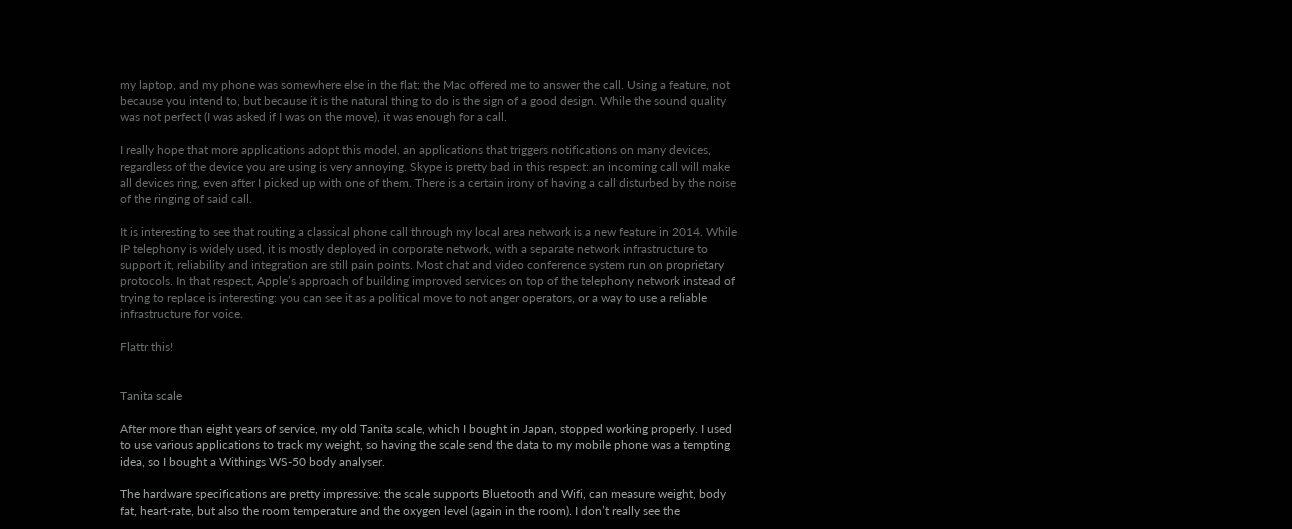my laptop, and my phone was somewhere else in the flat: the Mac offered me to answer the call. Using a feature, not because you intend to, but because it is the natural thing to do is the sign of a good design. While the sound quality was not perfect (I was asked if I was on the move), it was enough for a call.

I really hope that more applications adopt this model, an applications that triggers notifications on many devices, regardless of the device you are using is very annoying. Skype is pretty bad in this respect: an incoming call will make all devices ring, even after I picked up with one of them. There is a certain irony of having a call disturbed by the noise of the ringing of said call.

It is interesting to see that routing a classical phone call through my local area network is a new feature in 2014. While IP telephony is widely used, it is mostly deployed in corporate network, with a separate network infrastructure to support it, reliability and integration are still pain points. Most chat and video conference system run on proprietary protocols. In that respect, Apple’s approach of building improved services on top of the telephony network instead of trying to replace is interesting: you can see it as a political move to not anger operators, or a way to use a reliable infrastructure for voice.

Flattr this!


Tanita scale

After more than eight years of service, my old Tanita scale, which I bought in Japan, stopped working properly. I used to use various applications to track my weight, so having the scale send the data to my mobile phone was a tempting idea, so I bought a Withings WS-50 body analyser.

The hardware specifications are pretty impressive: the scale supports Bluetooth and Wifi, can measure weight, body fat, heart-rate, but also the room temperature and the oxygen level (again in the room). I don’t really see the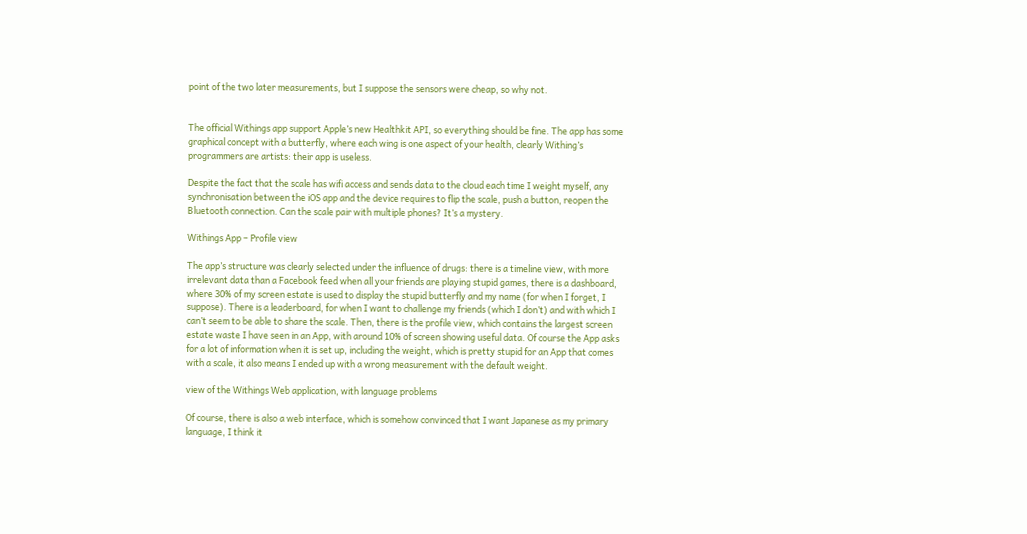point of the two later measurements, but I suppose the sensors were cheap, so why not.


The official Withings app support Apple’s new Healthkit API, so everything should be fine. The app has some graphical concept with a butterfly, where each wing is one aspect of your health, clearly Withing’s programmers are artists: their app is useless.

Despite the fact that the scale has wifi access and sends data to the cloud each time I weight myself, any synchronisation between the iOS app and the device requires to flip the scale, push a button, reopen the Bluetooth connection. Can the scale pair with multiple phones? It’s a mystery.

Withings App – Profile view

The app’s structure was clearly selected under the influence of drugs: there is a timeline view, with more irrelevant data than a Facebook feed when all your friends are playing stupid games, there is a dashboard, where 30% of my screen estate is used to display the stupid butterfly and my name (for when I forget, I suppose). There is a leaderboard, for when I want to challenge my friends (which I don’t) and with which I can’t seem to be able to share the scale. Then, there is the profile view, which contains the largest screen estate waste I have seen in an App, with around 10% of screen showing useful data. Of course the App asks for a lot of information when it is set up, including the weight, which is pretty stupid for an App that comes with a scale, it also means I ended up with a wrong measurement with the default weight.

view of the Withings Web application, with language problems

Of course, there is also a web interface, which is somehow convinced that I want Japanese as my primary language, I think it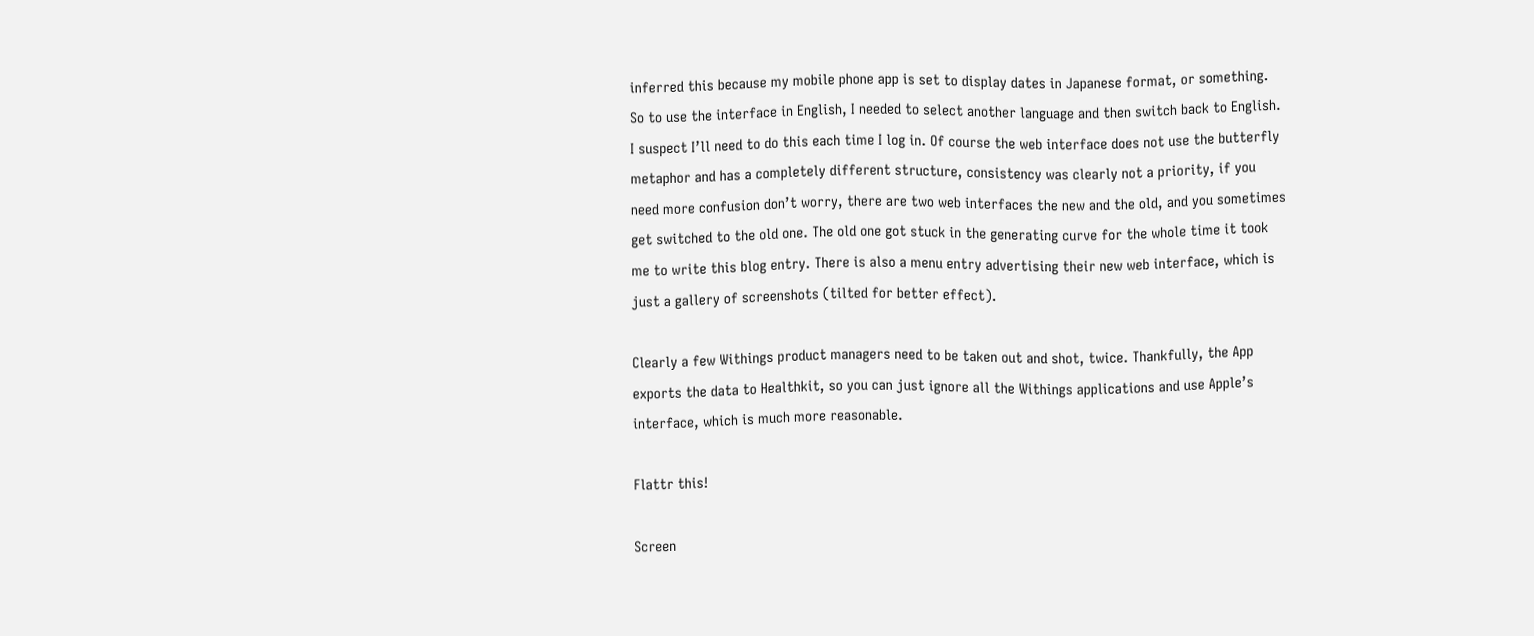inferred this because my mobile phone app is set to display dates in Japanese format, or something. So to use the interface in English, I needed to select another language and then switch back to English. I suspect I’ll need to do this each time I log in. Of course the web interface does not use the butterfly metaphor and has a completely different structure, consistency was clearly not a priority, if you need more confusion don’t worry, there are two web interfaces the new and the old, and you sometimes get switched to the old one. The old one got stuck in the generating curve for the whole time it took me to write this blog entry. There is also a menu entry advertising their new web interface, which is just a gallery of screenshots (tilted for better effect).

Clearly a few Withings product managers need to be taken out and shot, twice. Thankfully, the App exports the data to Healthkit, so you can just ignore all the Withings applications and use Apple’s interface, which is much more reasonable.

Flattr this!

Screen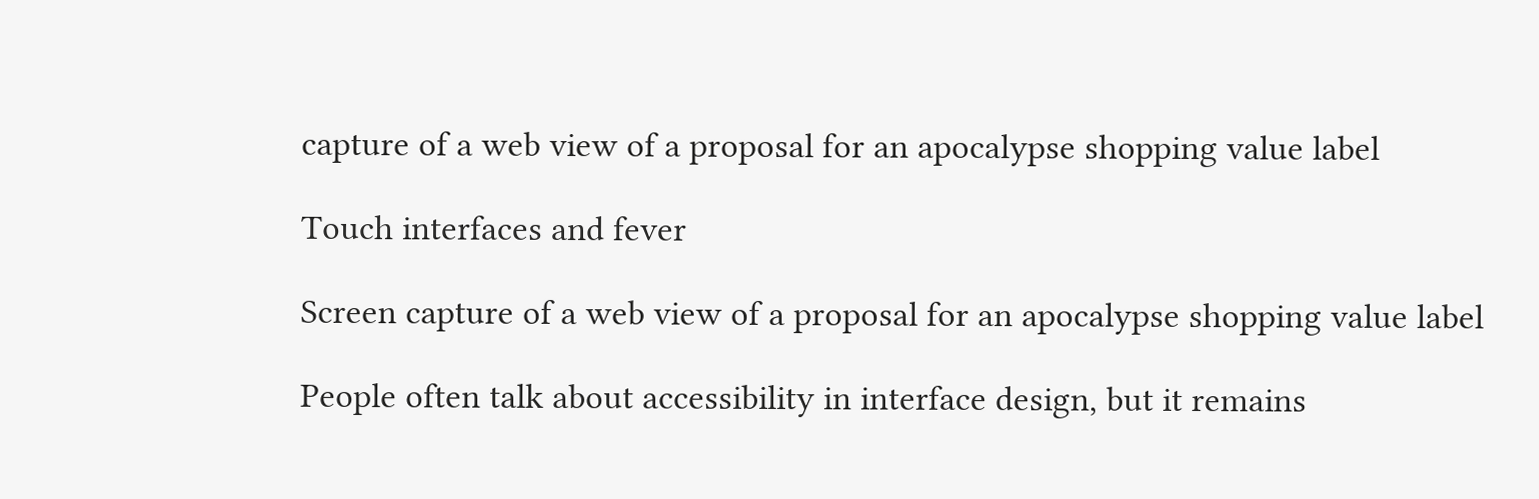capture of a web view of a proposal for an apocalypse shopping value label

Touch interfaces and fever

Screen capture of a web view of a proposal for an apocalypse shopping value label

People often talk about accessibility in interface design, but it remains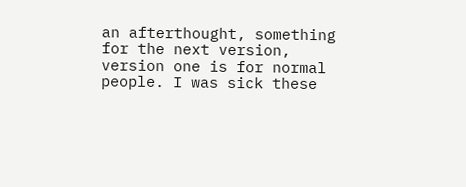an afterthought, something for the next version, version one is for normal people. I was sick these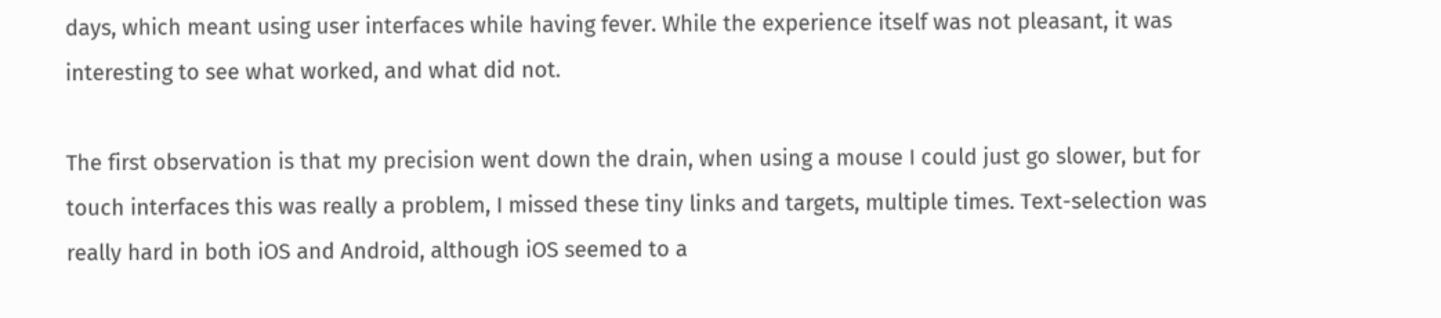days, which meant using user interfaces while having fever. While the experience itself was not pleasant, it was interesting to see what worked, and what did not.

The first observation is that my precision went down the drain, when using a mouse I could just go slower, but for touch interfaces this was really a problem, I missed these tiny links and targets, multiple times. Text-selection was really hard in both iOS and Android, although iOS seemed to a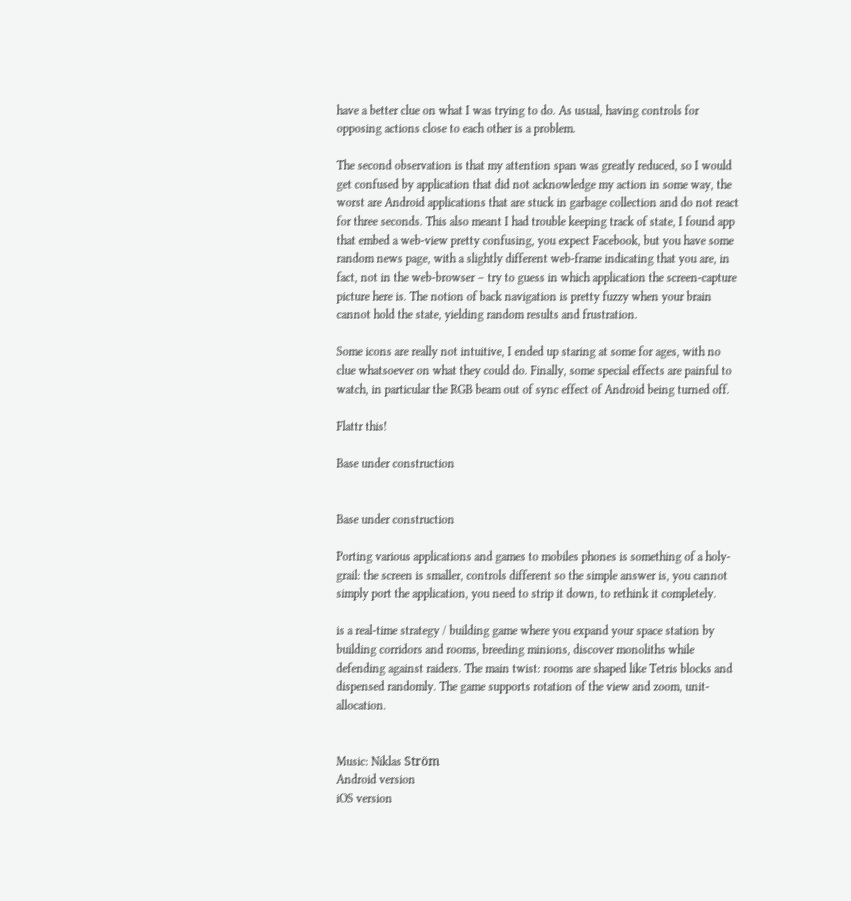have a better clue on what I was trying to do. As usual, having controls for opposing actions close to each other is a problem.

The second observation is that my attention span was greatly reduced, so I would get confused by application that did not acknowledge my action in some way, the worst are Android applications that are stuck in garbage collection and do not react for three seconds. This also meant I had trouble keeping track of state, I found app that embed a web-view pretty confusing, you expect Facebook, but you have some random news page, with a slightly different web-frame indicating that you are, in fact, not in the web-browser – try to guess in which application the screen-capture picture here is. The notion of back navigation is pretty fuzzy when your brain cannot hold the state, yielding random results and frustration.

Some icons are really not intuitive, I ended up staring at some for ages, with no clue whatsoever on what they could do. Finally, some special effects are painful to watch, in particular the RGB beam out of sync effect of Android being turned off.

Flattr this!

Base under construction


Base under construction

Porting various applications and games to mobiles phones is something of a holy-grail: the screen is smaller, controls different so the simple answer is, you cannot simply port the application, you need to strip it down, to rethink it completely.

is a real-time strategy / building game where you expand your space station by building corridors and rooms, breeding minions, discover monoliths while defending against raiders. The main twist: rooms are shaped like Tetris blocks and dispensed randomly. The game supports rotation of the view and zoom, unit-allocation.


Music: Niklas Ström
Android version
iOS version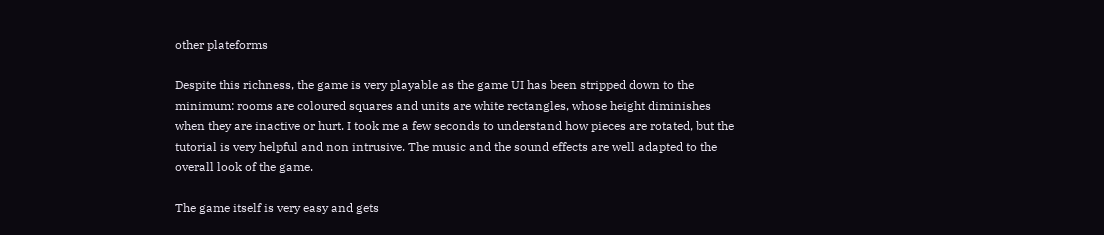other plateforms

Despite this richness, the game is very playable as the game UI has been stripped down to the minimum: rooms are coloured squares and units are white rectangles, whose height diminishes when they are inactive or hurt. I took me a few seconds to understand how pieces are rotated, but the tutorial is very helpful and non intrusive. The music and the sound effects are well adapted to the overall look of the game.

The game itself is very easy and gets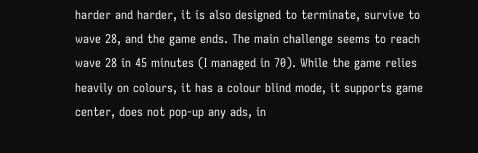harder and harder, it is also designed to terminate, survive to wave 28, and the game ends. The main challenge seems to reach wave 28 in 45 minutes (I managed in 70). While the game relies heavily on colours, it has a colour blind mode, it supports game center, does not pop-up any ads, in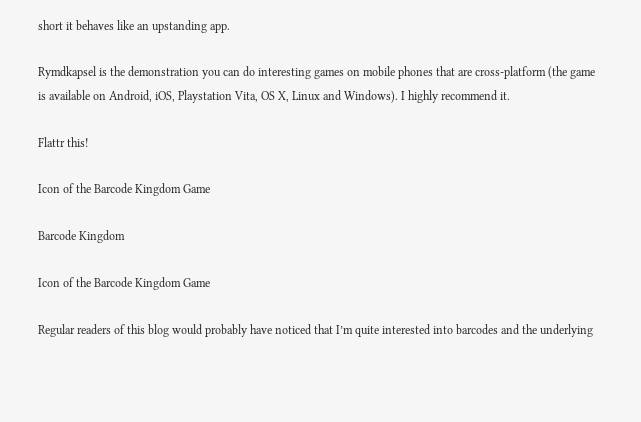short it behaves like an upstanding app.

Rymdkapsel is the demonstration you can do interesting games on mobile phones that are cross-platform (the game is available on Android, iOS, Playstation Vita, OS X, Linux and Windows). I highly recommend it.

Flattr this!

Icon of the Barcode Kingdom Game

Barcode Kingdom

Icon of the Barcode Kingdom Game

Regular readers of this blog would probably have noticed that I’m quite interested into barcodes and the underlying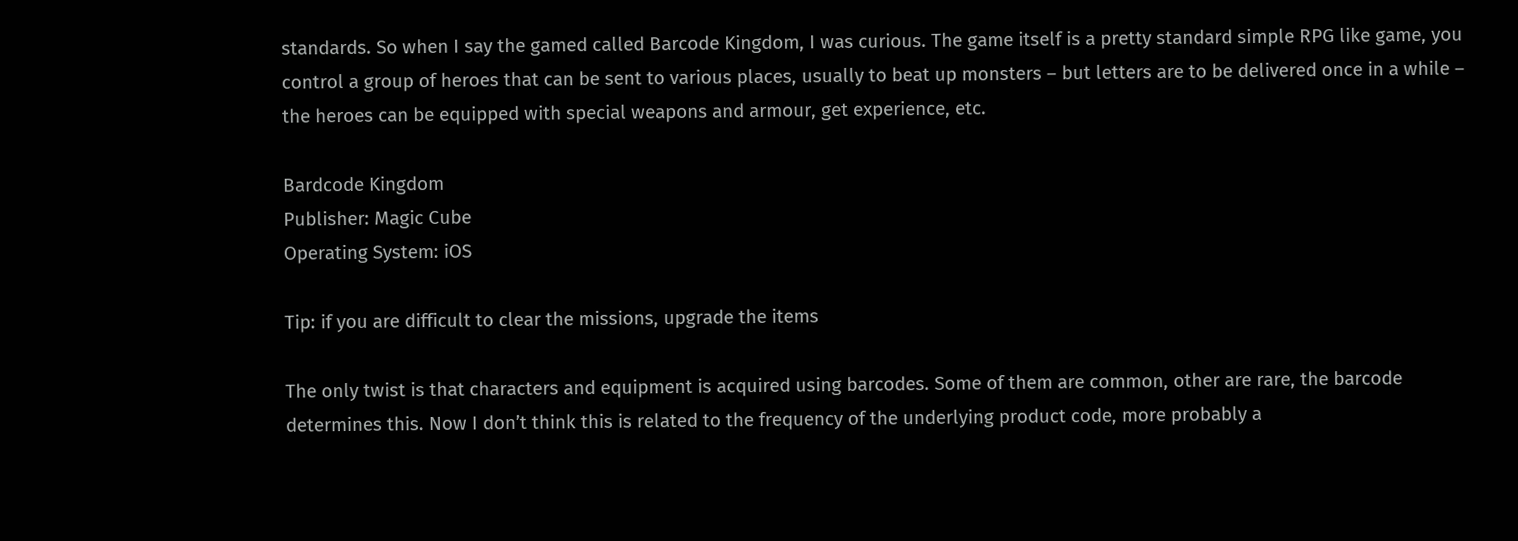standards. So when I say the gamed called Barcode Kingdom, I was curious. The game itself is a pretty standard simple RPG like game, you control a group of heroes that can be sent to various places, usually to beat up monsters – but letters are to be delivered once in a while – the heroes can be equipped with special weapons and armour, get experience, etc.

Bardcode Kingdom
Publisher: Magic Cube
Operating System: iOS

Tip: if you are difficult to clear the missions, upgrade the items

The only twist is that characters and equipment is acquired using barcodes. Some of them are common, other are rare, the barcode determines this. Now I don’t think this is related to the frequency of the underlying product code, more probably a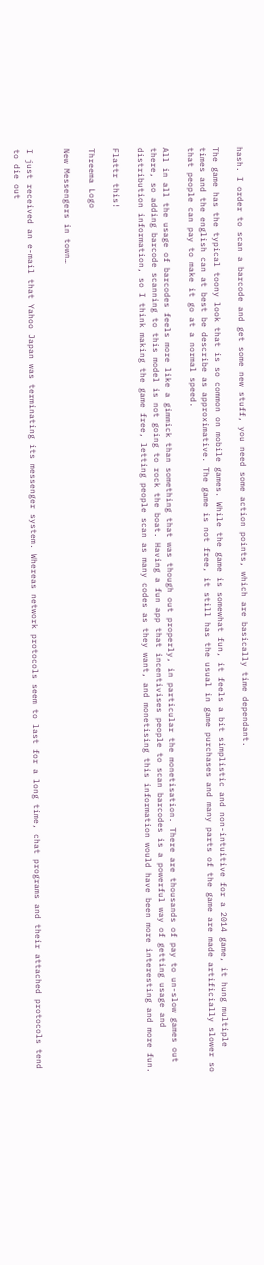hash. I order to scan a barcode and get some new stuff, you need some action points, which are basically time dependant.

The game has the typical toony look that is so common on mobile games. While the game is somewhat fun, it feels a bit simplistic and non-intuitive for a 2014 game, it hung multiple times and the english can at best be describe as approximative. The game is not free, it still has the usual in game purchases and many parts of the game are made artificially slower so that people can pay to make it go at a normal speed.

All in all the usage of barcodes feels more like a gimmick than something that was though out properly, in particular the monetisation. There are thousands of pay to un-slow games out there, so adding barcode scanning to this model is not going to rock the boat. Having a fun app that incentivises people to scan barcodes is a powerful way of getting usage and distribution information, so I think making the game free, letting people scan as many codes as they want, and monetising this information would have been more interesting and more fun.

Flattr this!

Threema Logo

New Messengers in town…


I just received an e-mail that Yahoo Japan was terminating its messenger system. Whereas network protocols seem to last for a long time, chat programs and their attached protocols tend to die out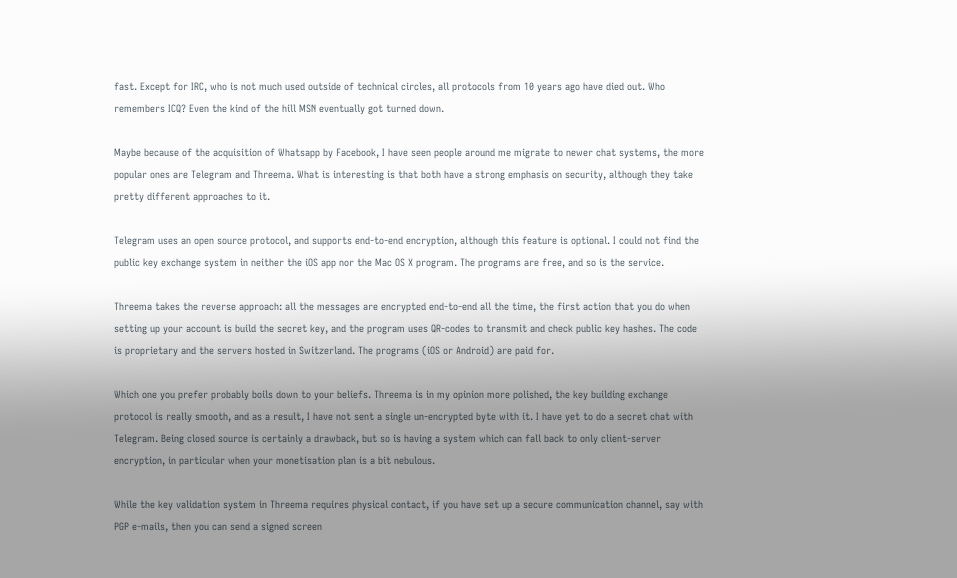fast. Except for IRC, who is not much used outside of technical circles, all protocols from 10 years ago have died out. Who remembers ICQ? Even the kind of the hill MSN eventually got turned down.

Maybe because of the acquisition of Whatsapp by Facebook, I have seen people around me migrate to newer chat systems, the more popular ones are Telegram and Threema. What is interesting is that both have a strong emphasis on security, although they take pretty different approaches to it.

Telegram uses an open source protocol, and supports end-to-end encryption, although this feature is optional. I could not find the public key exchange system in neither the iOS app nor the Mac OS X program. The programs are free, and so is the service.

Threema takes the reverse approach: all the messages are encrypted end-to-end all the time, the first action that you do when setting up your account is build the secret key, and the program uses QR-codes to transmit and check public key hashes. The code is proprietary and the servers hosted in Switzerland. The programs (iOS or Android) are paid for.

Which one you prefer probably boils down to your beliefs. Threema is in my opinion more polished, the key building exchange protocol is really smooth, and as a result, I have not sent a single un-encrypted byte with it. I have yet to do a secret chat with Telegram. Being closed source is certainly a drawback, but so is having a system which can fall back to only client-server encryption, in particular when your monetisation plan is a bit nebulous.

While the key validation system in Threema requires physical contact, if you have set up a secure communication channel, say with PGP e-mails, then you can send a signed screen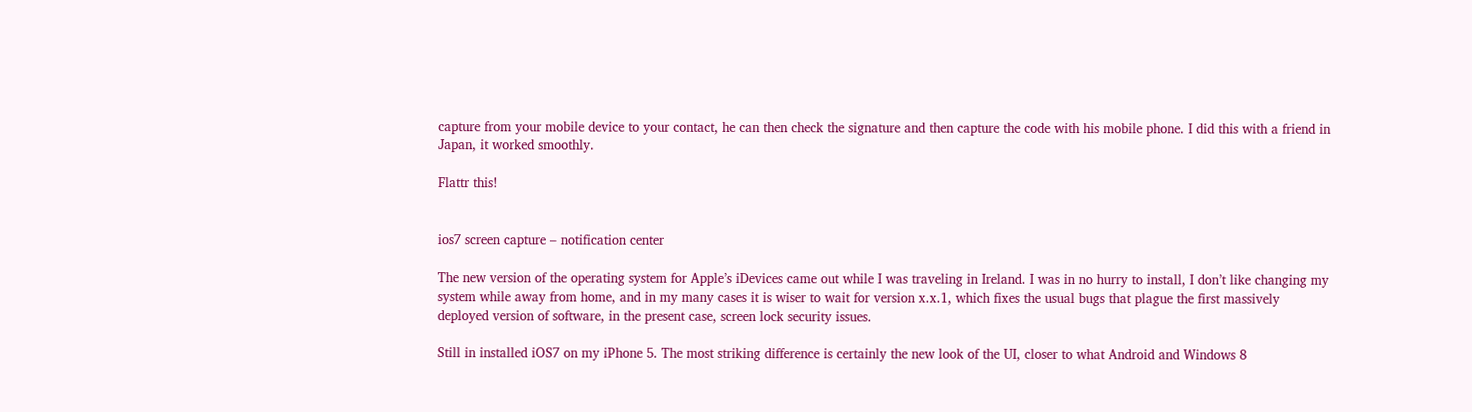capture from your mobile device to your contact, he can then check the signature and then capture the code with his mobile phone. I did this with a friend in Japan, it worked smoothly.

Flattr this!


ios7 screen capture – notification center

The new version of the operating system for Apple’s iDevices came out while I was traveling in Ireland. I was in no hurry to install, I don’t like changing my system while away from home, and in my many cases it is wiser to wait for version x.x.1, which fixes the usual bugs that plague the first massively deployed version of software, in the present case, screen lock security issues.

Still in installed iOS7 on my iPhone 5. The most striking difference is certainly the new look of the UI, closer to what Android and Windows 8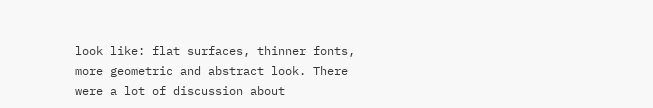look like: flat surfaces, thinner fonts, more geometric and abstract look. There were a lot of discussion about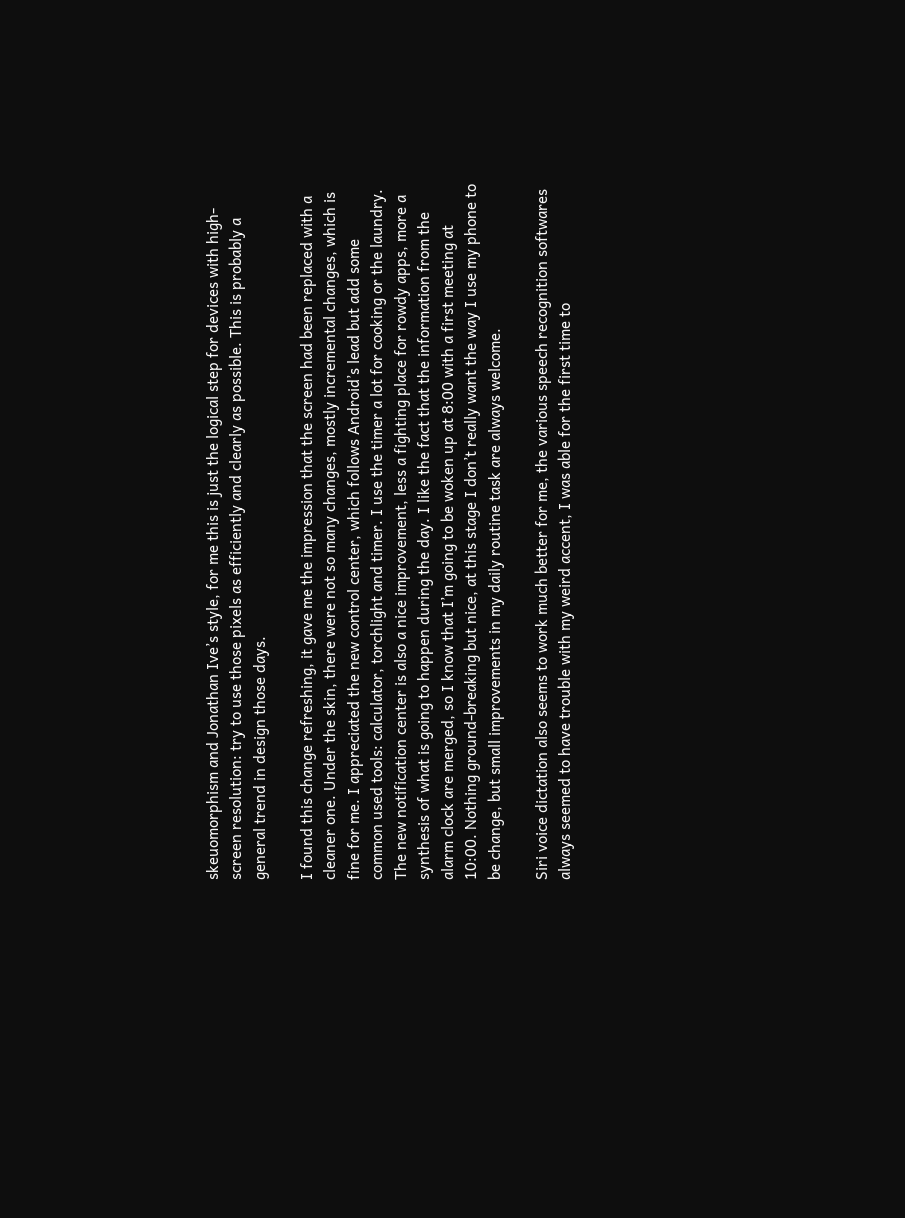skeuomorphism and Jonathan Ive’s style, for me this is just the logical step for devices with high-screen resolution: try to use those pixels as efficiently and clearly as possible. This is probably a general trend in design those days.

I found this change refreshing, it gave me the impression that the screen had been replaced with a cleaner one. Under the skin, there were not so many changes, mostly incremental changes, which is fine for me. I appreciated the new control center, which follows Android’s lead but add some common used tools: calculator, torchlight and timer. I use the timer a lot for cooking or the laundry. The new notification center is also a nice improvement, less a fighting place for rowdy apps, more a synthesis of what is going to happen during the day. I like the fact that the information from the alarm clock are merged, so I know that I’m going to be woken up at 8:00 with a first meeting at 10:00. Nothing ground-breaking but nice, at this stage I don’t really want the way I use my phone to be change, but small improvements in my daily routine task are always welcome.

Siri voice dictation also seems to work much better for me, the various speech recognition softwares always seemed to have trouble with my weird accent, I was able for the first time to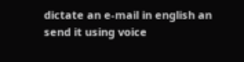dictate an e-mail in english an send it using voice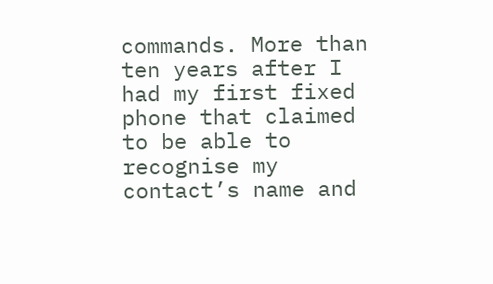commands. More than ten years after I had my first fixed phone that claimed to be able to recognise my contact’s name and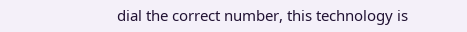dial the correct number, this technology is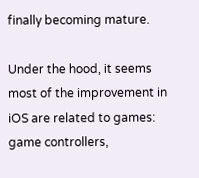finally becoming mature.

Under the hood, it seems most of the improvement in iOS are related to games: game controllers,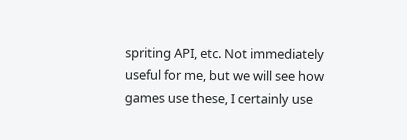spriting API, etc. Not immediately useful for me, but we will see how games use these, I certainly use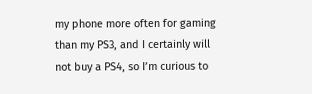my phone more often for gaming than my PS3, and I certainly will not buy a PS4, so I’m curious to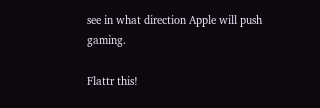see in what direction Apple will push gaming.

Flattr this!